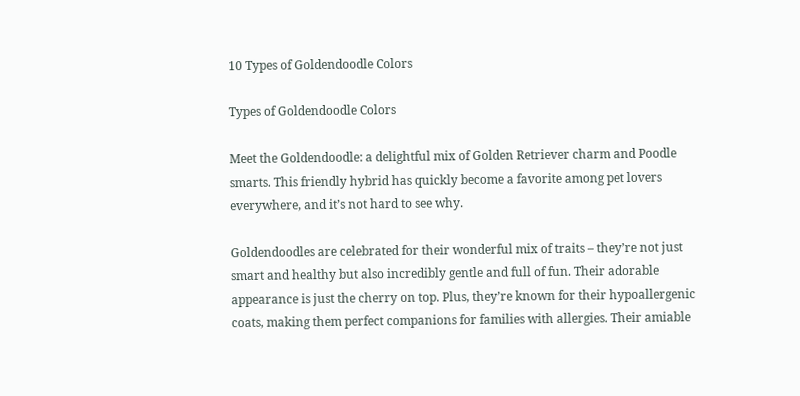10 Types of Goldendoodle Colors

Types of Goldendoodle Colors

Meet the Goldendoodle: a delightful mix of Golden Retriever charm and Poodle smarts. This friendly hybrid has quickly become a favorite among pet lovers everywhere, and it’s not hard to see why.

Goldendoodles are celebrated for their wonderful mix of traits – they’re not just smart and healthy but also incredibly gentle and full of fun. Their adorable appearance is just the cherry on top. Plus, they’re known for their hypoallergenic coats, making them perfect companions for families with allergies. Their amiable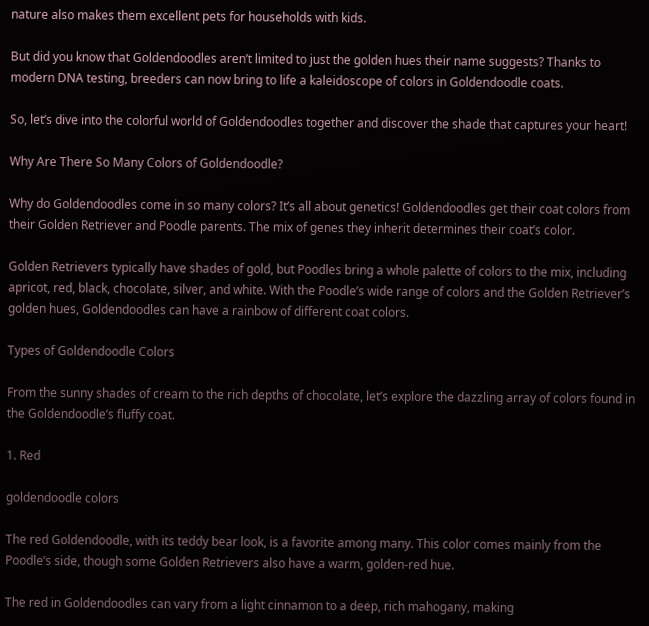nature also makes them excellent pets for households with kids.

But did you know that Goldendoodles aren’t limited to just the golden hues their name suggests? Thanks to modern DNA testing, breeders can now bring to life a kaleidoscope of colors in Goldendoodle coats.

So, let’s dive into the colorful world of Goldendoodles together and discover the shade that captures your heart!

Why Are There So Many Colors of Goldendoodle?

Why do Goldendoodles come in so many colors? It’s all about genetics! Goldendoodles get their coat colors from their Golden Retriever and Poodle parents. The mix of genes they inherit determines their coat’s color.

Golden Retrievers typically have shades of gold, but Poodles bring a whole palette of colors to the mix, including apricot, red, black, chocolate, silver, and white. With the Poodle’s wide range of colors and the Golden Retriever’s golden hues, Goldendoodles can have a rainbow of different coat colors.

Types of Goldendoodle Colors

From the sunny shades of cream to the rich depths of chocolate, let’s explore the dazzling array of colors found in the Goldendoodle’s fluffy coat.

1. Red

goldendoodle colors

The red Goldendoodle, with its teddy bear look, is a favorite among many. This color comes mainly from the Poodle’s side, though some Golden Retrievers also have a warm, golden-red hue.

The red in Goldendoodles can vary from a light cinnamon to a deep, rich mahogany, making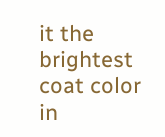it the brightest coat color in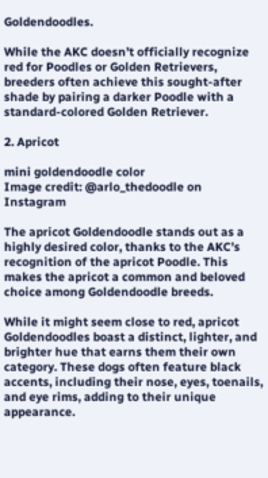Goldendoodles.

While the AKC doesn’t officially recognize red for Poodles or Golden Retrievers, breeders often achieve this sought-after shade by pairing a darker Poodle with a standard-colored Golden Retriever.

2. Apricot

mini goldendoodle color
Image credit: @arlo_thedoodle on Instagram

The apricot Goldendoodle stands out as a highly desired color, thanks to the AKC’s recognition of the apricot Poodle. This makes the apricot a common and beloved choice among Goldendoodle breeds.

While it might seem close to red, apricot Goldendoodles boast a distinct, lighter, and brighter hue that earns them their own category. These dogs often feature black accents, including their nose, eyes, toenails, and eye rims, adding to their unique appearance.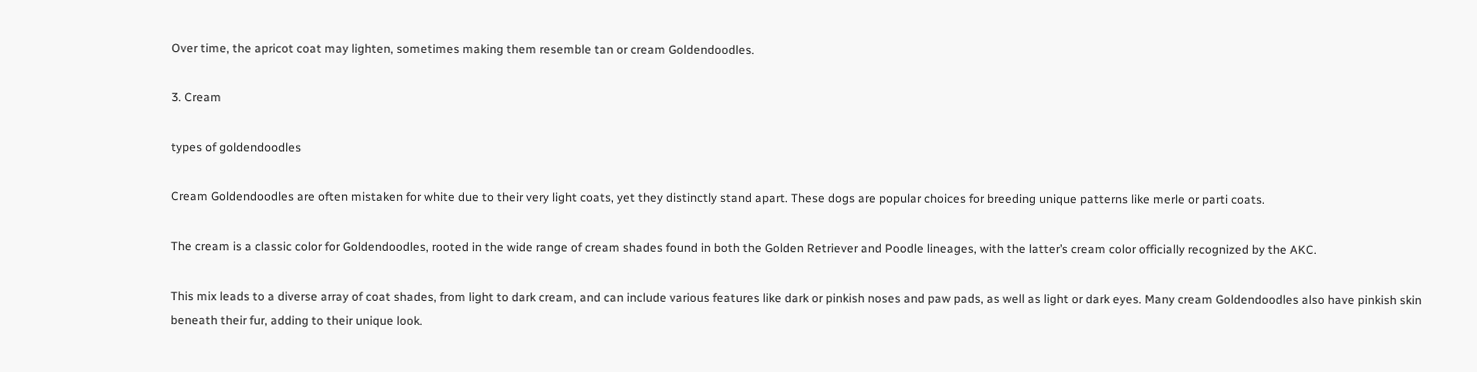Over time, the apricot coat may lighten, sometimes making them resemble tan or cream Goldendoodles.

3. Cream

types of goldendoodles

Cream Goldendoodles are often mistaken for white due to their very light coats, yet they distinctly stand apart. These dogs are popular choices for breeding unique patterns like merle or parti coats.

The cream is a classic color for Goldendoodles, rooted in the wide range of cream shades found in both the Golden Retriever and Poodle lineages, with the latter’s cream color officially recognized by the AKC.

This mix leads to a diverse array of coat shades, from light to dark cream, and can include various features like dark or pinkish noses and paw pads, as well as light or dark eyes. Many cream Goldendoodles also have pinkish skin beneath their fur, adding to their unique look.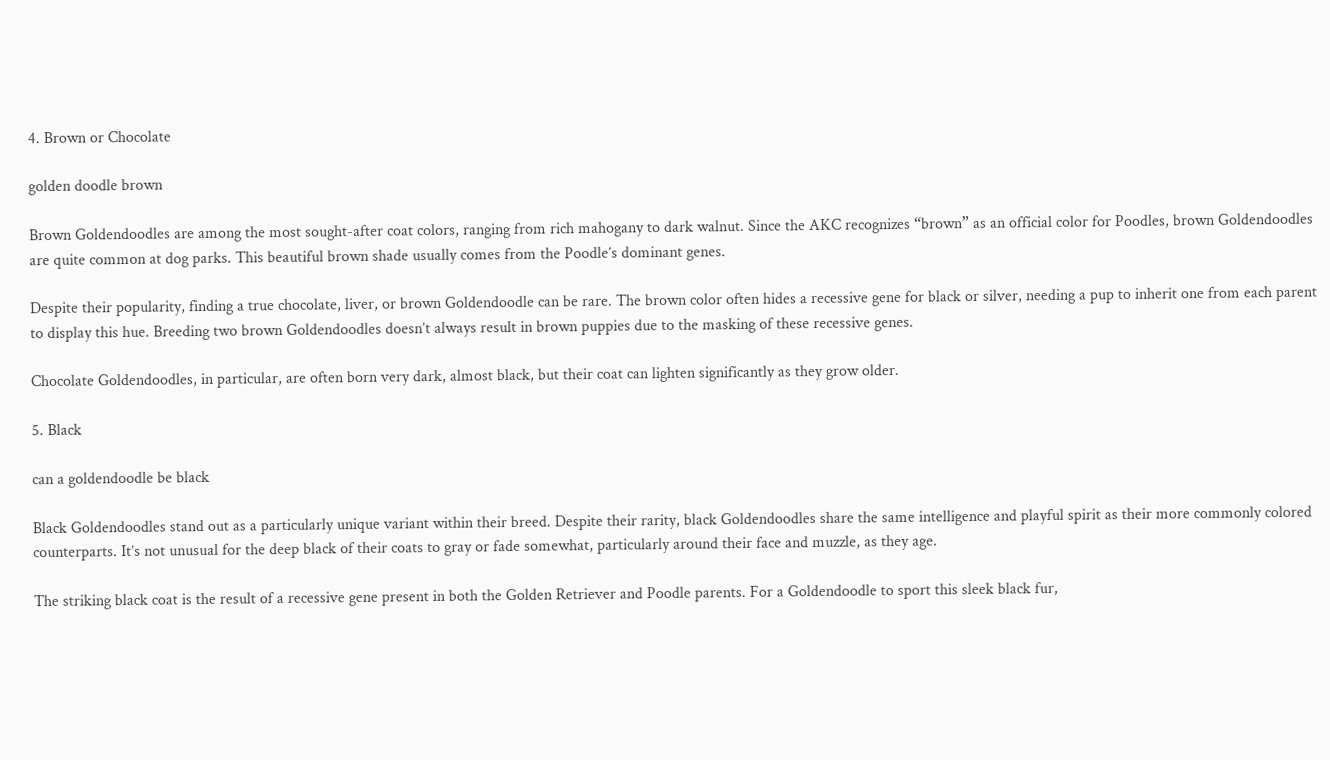4. Brown or Chocolate

golden doodle brown

Brown Goldendoodles are among the most sought-after coat colors, ranging from rich mahogany to dark walnut. Since the AKC recognizes “brown” as an official color for Poodles, brown Goldendoodles are quite common at dog parks. This beautiful brown shade usually comes from the Poodle’s dominant genes.

Despite their popularity, finding a true chocolate, liver, or brown Goldendoodle can be rare. The brown color often hides a recessive gene for black or silver, needing a pup to inherit one from each parent to display this hue. Breeding two brown Goldendoodles doesn’t always result in brown puppies due to the masking of these recessive genes.

Chocolate Goldendoodles, in particular, are often born very dark, almost black, but their coat can lighten significantly as they grow older.

5. Black

can a goldendoodle be black

Black Goldendoodles stand out as a particularly unique variant within their breed. Despite their rarity, black Goldendoodles share the same intelligence and playful spirit as their more commonly colored counterparts. It’s not unusual for the deep black of their coats to gray or fade somewhat, particularly around their face and muzzle, as they age.

The striking black coat is the result of a recessive gene present in both the Golden Retriever and Poodle parents. For a Goldendoodle to sport this sleek black fur,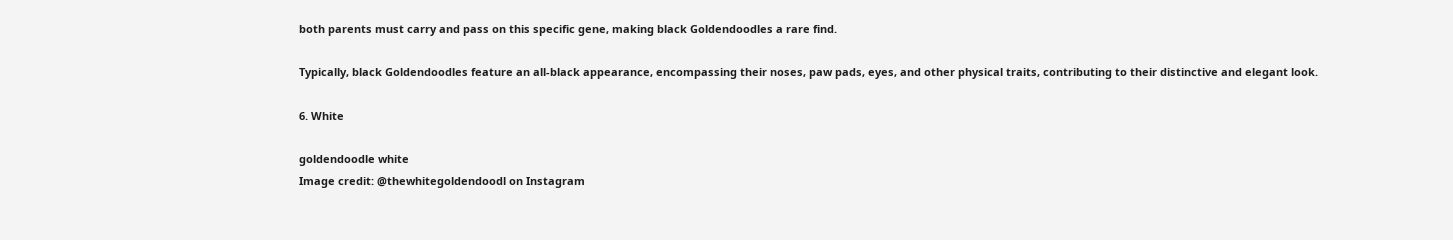both parents must carry and pass on this specific gene, making black Goldendoodles a rare find.

Typically, black Goldendoodles feature an all-black appearance, encompassing their noses, paw pads, eyes, and other physical traits, contributing to their distinctive and elegant look.

6. White

goldendoodle white
Image credit: @thewhitegoldendoodl on Instagram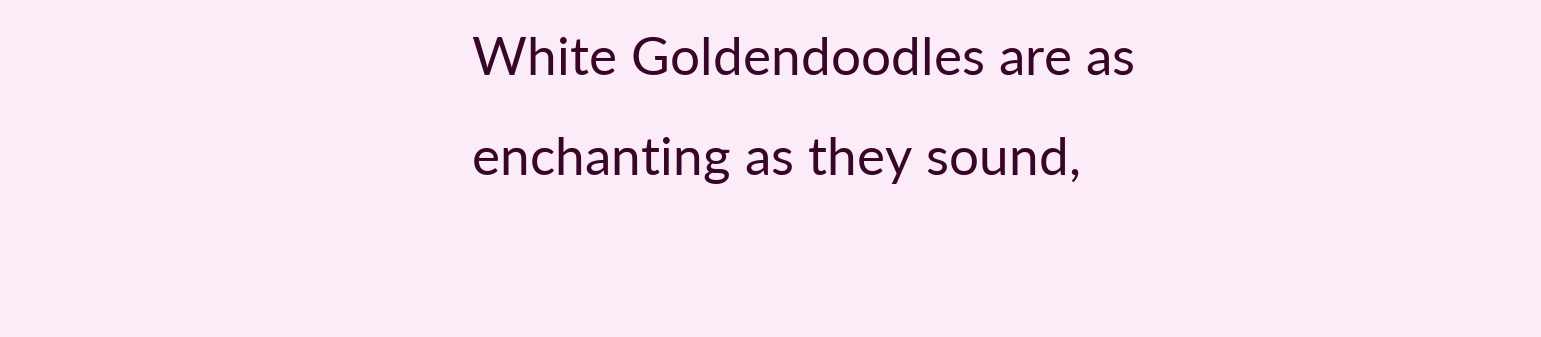White Goldendoodles are as enchanting as they sound,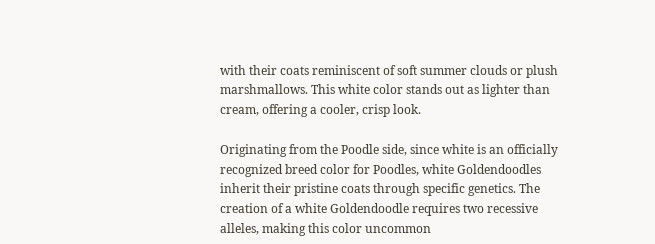with their coats reminiscent of soft summer clouds or plush marshmallows. This white color stands out as lighter than cream, offering a cooler, crisp look.

Originating from the Poodle side, since white is an officially recognized breed color for Poodles, white Goldendoodles inherit their pristine coats through specific genetics. The creation of a white Goldendoodle requires two recessive alleles, making this color uncommon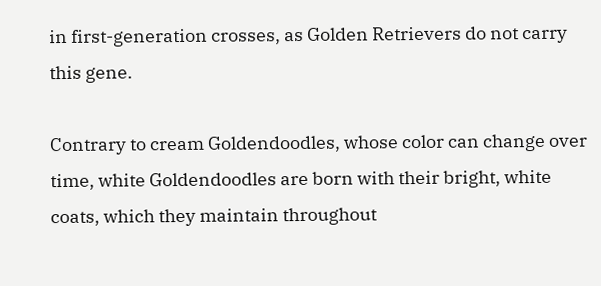in first-generation crosses, as Golden Retrievers do not carry this gene.

Contrary to cream Goldendoodles, whose color can change over time, white Goldendoodles are born with their bright, white coats, which they maintain throughout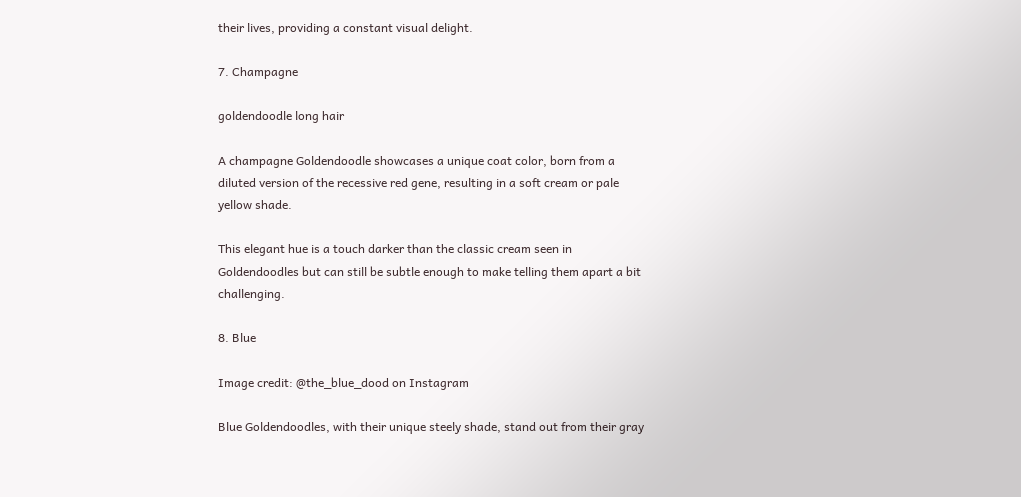their lives, providing a constant visual delight.

7. Champagne

goldendoodle long hair

A champagne Goldendoodle showcases a unique coat color, born from a diluted version of the recessive red gene, resulting in a soft cream or pale yellow shade.

This elegant hue is a touch darker than the classic cream seen in Goldendoodles but can still be subtle enough to make telling them apart a bit challenging.

8. Blue

Image credit: @the_blue_dood on Instagram

Blue Goldendoodles, with their unique steely shade, stand out from their gray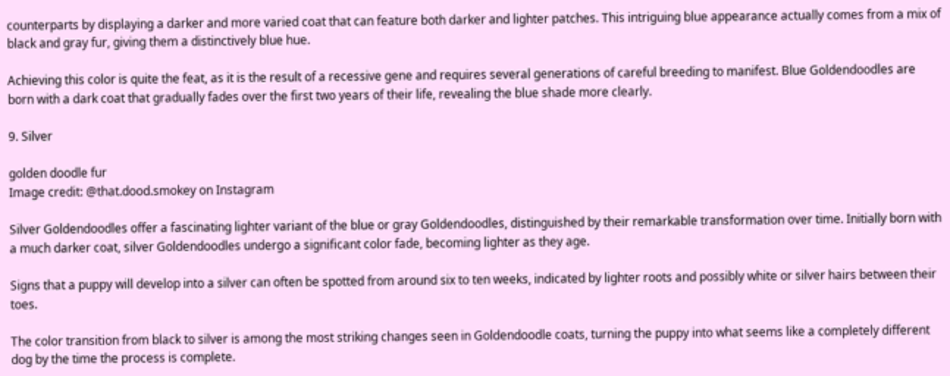counterparts by displaying a darker and more varied coat that can feature both darker and lighter patches. This intriguing blue appearance actually comes from a mix of black and gray fur, giving them a distinctively blue hue.

Achieving this color is quite the feat, as it is the result of a recessive gene and requires several generations of careful breeding to manifest. Blue Goldendoodles are born with a dark coat that gradually fades over the first two years of their life, revealing the blue shade more clearly.

9. Silver

golden doodle fur
Image credit: @that.dood.smokey on Instagram

Silver Goldendoodles offer a fascinating lighter variant of the blue or gray Goldendoodles, distinguished by their remarkable transformation over time. Initially born with a much darker coat, silver Goldendoodles undergo a significant color fade, becoming lighter as they age.

Signs that a puppy will develop into a silver can often be spotted from around six to ten weeks, indicated by lighter roots and possibly white or silver hairs between their toes.

The color transition from black to silver is among the most striking changes seen in Goldendoodle coats, turning the puppy into what seems like a completely different dog by the time the process is complete.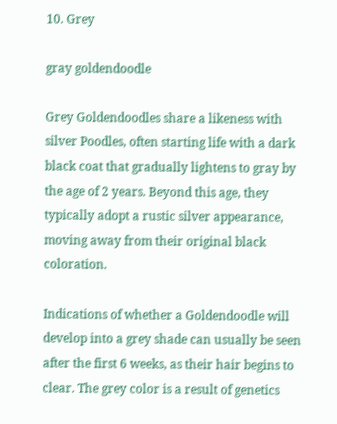10. Grey

gray goldendoodle

Grey Goldendoodles share a likeness with silver Poodles, often starting life with a dark black coat that gradually lightens to gray by the age of 2 years. Beyond this age, they typically adopt a rustic silver appearance, moving away from their original black coloration.

Indications of whether a Goldendoodle will develop into a grey shade can usually be seen after the first 6 weeks, as their hair begins to clear. The grey color is a result of genetics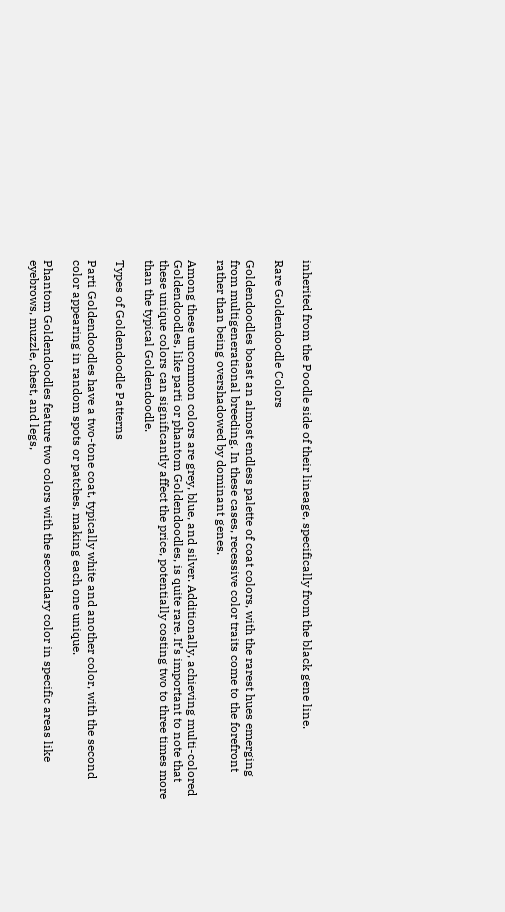inherited from the Poodle side of their lineage, specifically from the black gene line.

Rare Goldendoodle Colors

Goldendoodles boast an almost endless palette of coat colors, with the rarest hues emerging from multigenerational breeding. In these cases, recessive color traits come to the forefront rather than being overshadowed by dominant genes.

Among these uncommon colors are grey, blue, and silver. Additionally, achieving multi-colored Goldendoodles, like parti or phantom Goldendoodles, is quite rare. It’s important to note that these unique colors can significantly affect the price, potentially costing two to three times more than the typical Goldendoodle.

Types of Goldendoodle Patterns

Parti Goldendoodles have a two-tone coat, typically white and another color, with the second color appearing in random spots or patches, making each one unique.

Phantom Goldendoodles feature two colors with the secondary color in specific areas like eyebrows, muzzle, chest, and legs,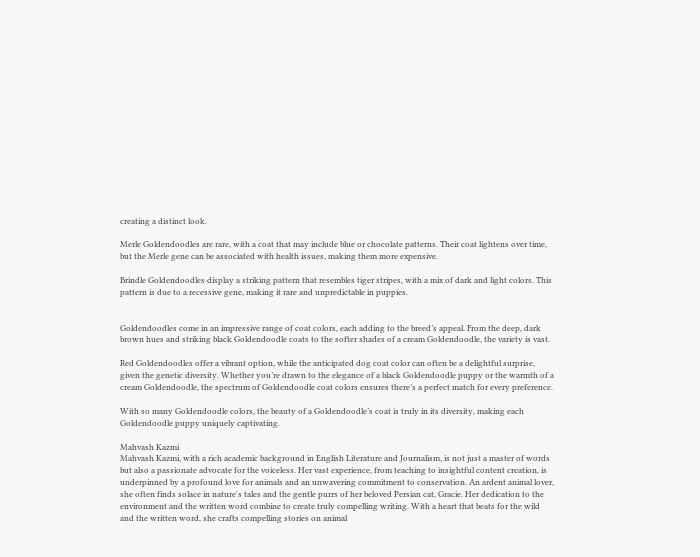creating a distinct look.

Merle Goldendoodles are rare, with a coat that may include blue or chocolate patterns. Their coat lightens over time, but the Merle gene can be associated with health issues, making them more expensive.

Brindle Goldendoodles display a striking pattern that resembles tiger stripes, with a mix of dark and light colors. This pattern is due to a recessive gene, making it rare and unpredictable in puppies.


Goldendoodles come in an impressive range of coat colors, each adding to the breed’s appeal. From the deep, dark brown hues and striking black Goldendoodle coats to the softer shades of a cream Goldendoodle, the variety is vast.

Red Goldendoodles offer a vibrant option, while the anticipated dog coat color can often be a delightful surprise, given the genetic diversity. Whether you’re drawn to the elegance of a black Goldendoodle puppy or the warmth of a cream Goldendoodle, the spectrum of Goldendoodle coat colors ensures there’s a perfect match for every preference.

With so many Goldendoodle colors, the beauty of a Goldendoodle’s coat is truly in its diversity, making each Goldendoodle puppy uniquely captivating.

Mahvash Kazmi
Mahvash Kazmi, with a rich academic background in English Literature and Journalism, is not just a master of words but also a passionate advocate for the voiceless. Her vast experience, from teaching to insightful content creation, is underpinned by a profound love for animals and an unwavering commitment to conservation. An ardent animal lover, she often finds solace in nature's tales and the gentle purrs of her beloved Persian cat, Gracie. Her dedication to the environment and the written word combine to create truly compelling writing. With a heart that beats for the wild and the written word, she crafts compelling stories on animal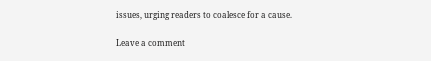issues, urging readers to coalesce for a cause.

Leave a comment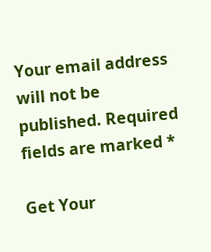Your email address will not be published. Required fields are marked *

Get Your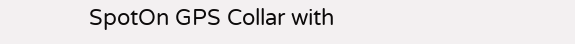SpotOn GPS Collar with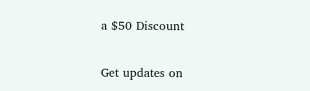a $50 Discount

Get updates on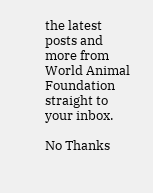the latest posts and more from World Animal Foundation straight to your inbox.

No Thanks